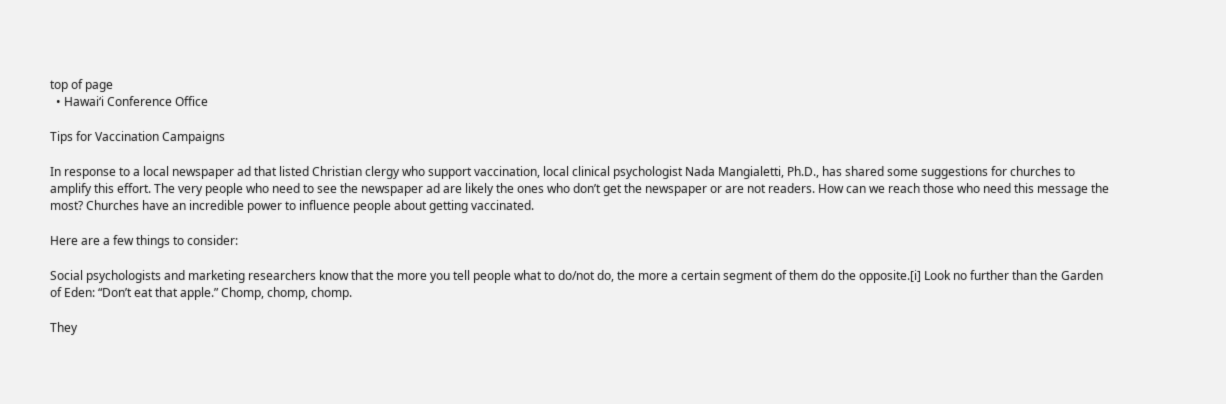top of page
  • Hawai‘i Conference Office

Tips for Vaccination Campaigns

In response to a local newspaper ad that listed Christian clergy who support vaccination, local clinical psychologist Nada Mangialetti, Ph.D., has shared some suggestions for churches to amplify this effort. The very people who need to see the newspaper ad are likely the ones who don’t get the newspaper or are not readers. How can we reach those who need this message the most? Churches have an incredible power to influence people about getting vaccinated.

Here are a few things to consider:

Social psychologists and marketing researchers know that the more you tell people what to do/not do, the more a certain segment of them do the opposite.[i] Look no further than the Garden of Eden: “Don’t eat that apple.” Chomp, chomp, chomp.

They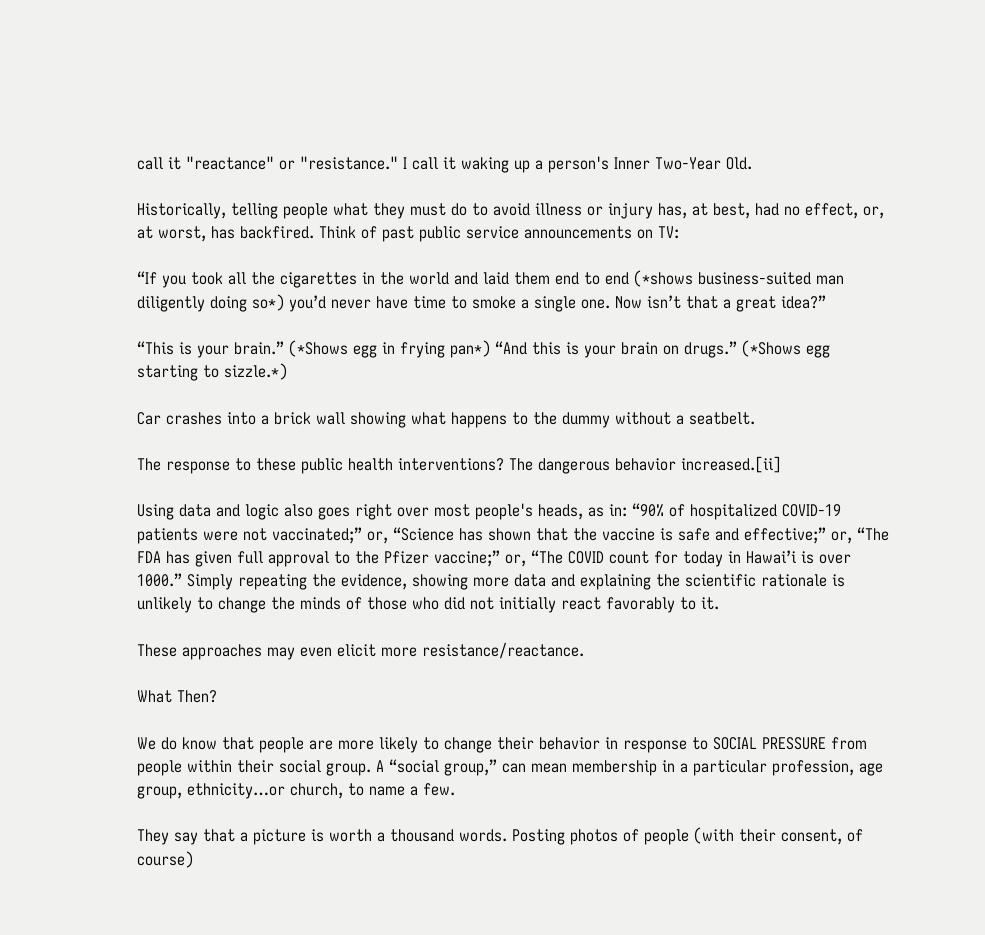call it "reactance" or "resistance." I call it waking up a person's Inner Two-Year Old.

Historically, telling people what they must do to avoid illness or injury has, at best, had no effect, or, at worst, has backfired. Think of past public service announcements on TV:

“If you took all the cigarettes in the world and laid them end to end (*shows business-suited man diligently doing so*) you’d never have time to smoke a single one. Now isn’t that a great idea?”

“This is your brain.” (*Shows egg in frying pan*) “And this is your brain on drugs.” (*Shows egg starting to sizzle.*)

Car crashes into a brick wall showing what happens to the dummy without a seatbelt.

The response to these public health interventions? The dangerous behavior increased.[ii]

Using data and logic also goes right over most people's heads, as in: “90% of hospitalized COVID-19 patients were not vaccinated;” or, “Science has shown that the vaccine is safe and effective;” or, “The FDA has given full approval to the Pfizer vaccine;” or, “The COVID count for today in Hawai’i is over 1000.” Simply repeating the evidence, showing more data and explaining the scientific rationale is unlikely to change the minds of those who did not initially react favorably to it.

These approaches may even elicit more resistance/reactance.

What Then?

We do know that people are more likely to change their behavior in response to SOCIAL PRESSURE from people within their social group. A “social group,” can mean membership in a particular profession, age group, ethnicity…or church, to name a few.

They say that a picture is worth a thousand words. Posting photos of people (with their consent, of course)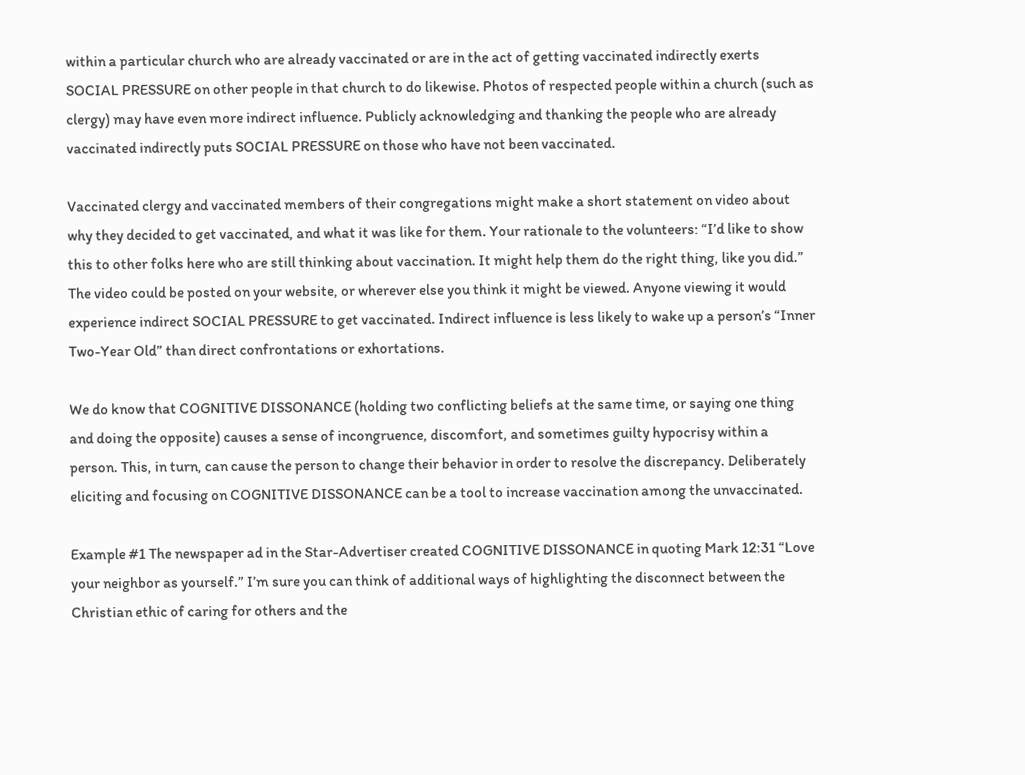within a particular church who are already vaccinated or are in the act of getting vaccinated indirectly exerts SOCIAL PRESSURE on other people in that church to do likewise. Photos of respected people within a church (such as clergy) may have even more indirect influence. Publicly acknowledging and thanking the people who are already vaccinated indirectly puts SOCIAL PRESSURE on those who have not been vaccinated.

Vaccinated clergy and vaccinated members of their congregations might make a short statement on video about why they decided to get vaccinated, and what it was like for them. Your rationale to the volunteers: “I’d like to show this to other folks here who are still thinking about vaccination. It might help them do the right thing, like you did.” The video could be posted on your website, or wherever else you think it might be viewed. Anyone viewing it would experience indirect SOCIAL PRESSURE to get vaccinated. Indirect influence is less likely to wake up a person’s “Inner Two-Year Old” than direct confrontations or exhortations.

We do know that COGNITIVE DISSONANCE (holding two conflicting beliefs at the same time, or saying one thing and doing the opposite) causes a sense of incongruence, discomfort, and sometimes guilty hypocrisy within a person. This, in turn, can cause the person to change their behavior in order to resolve the discrepancy. Deliberately eliciting and focusing on COGNITIVE DISSONANCE can be a tool to increase vaccination among the unvaccinated.

Example #1 The newspaper ad in the Star-Advertiser created COGNITIVE DISSONANCE in quoting Mark 12:31 “Love your neighbor as yourself.” I’m sure you can think of additional ways of highlighting the disconnect between the Christian ethic of caring for others and the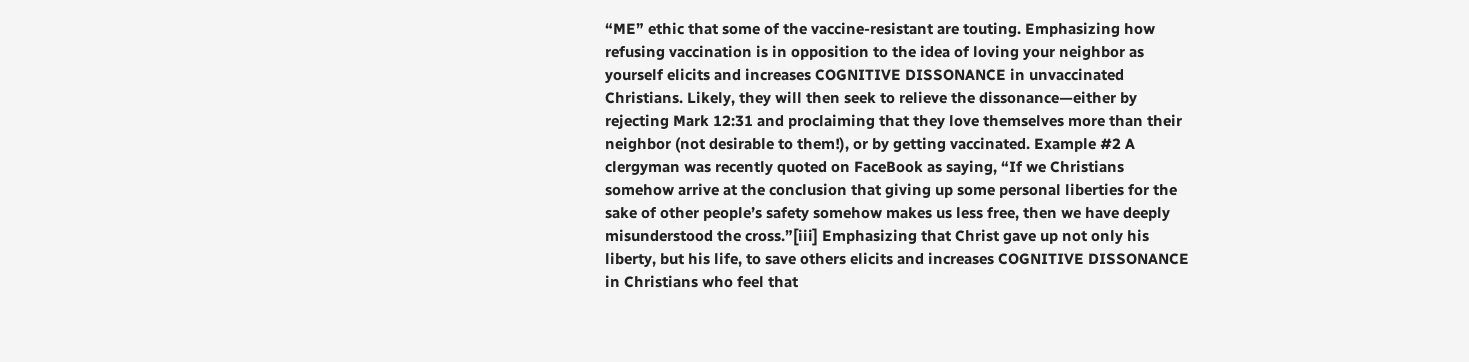“ME” ethic that some of the vaccine-resistant are touting. Emphasizing how refusing vaccination is in opposition to the idea of loving your neighbor as yourself elicits and increases COGNITIVE DISSONANCE in unvaccinated Christians. Likely, they will then seek to relieve the dissonance—either by rejecting Mark 12:31 and proclaiming that they love themselves more than their neighbor (not desirable to them!), or by getting vaccinated. Example #2 A clergyman was recently quoted on FaceBook as saying, “If we Christians somehow arrive at the conclusion that giving up some personal liberties for the sake of other people’s safety somehow makes us less free, then we have deeply misunderstood the cross.”[iii] Emphasizing that Christ gave up not only his liberty, but his life, to save others elicits and increases COGNITIVE DISSONANCE in Christians who feel that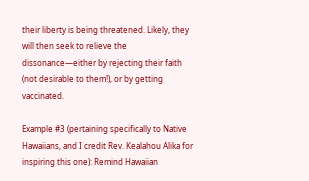their liberty is being threatened. Likely, they will then seek to relieve the dissonance—either by rejecting their faith (not desirable to them!), or by getting vaccinated.

Example #3 (pertaining specifically to Native Hawaiians, and I credit Rev. Kealahou Alika for inspiring this one): Remind Hawaiian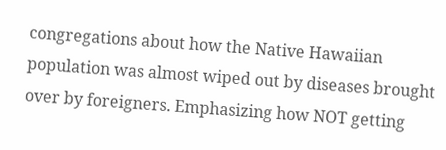congregations about how the Native Hawaiian population was almost wiped out by diseases brought over by foreigners. Emphasizing how NOT getting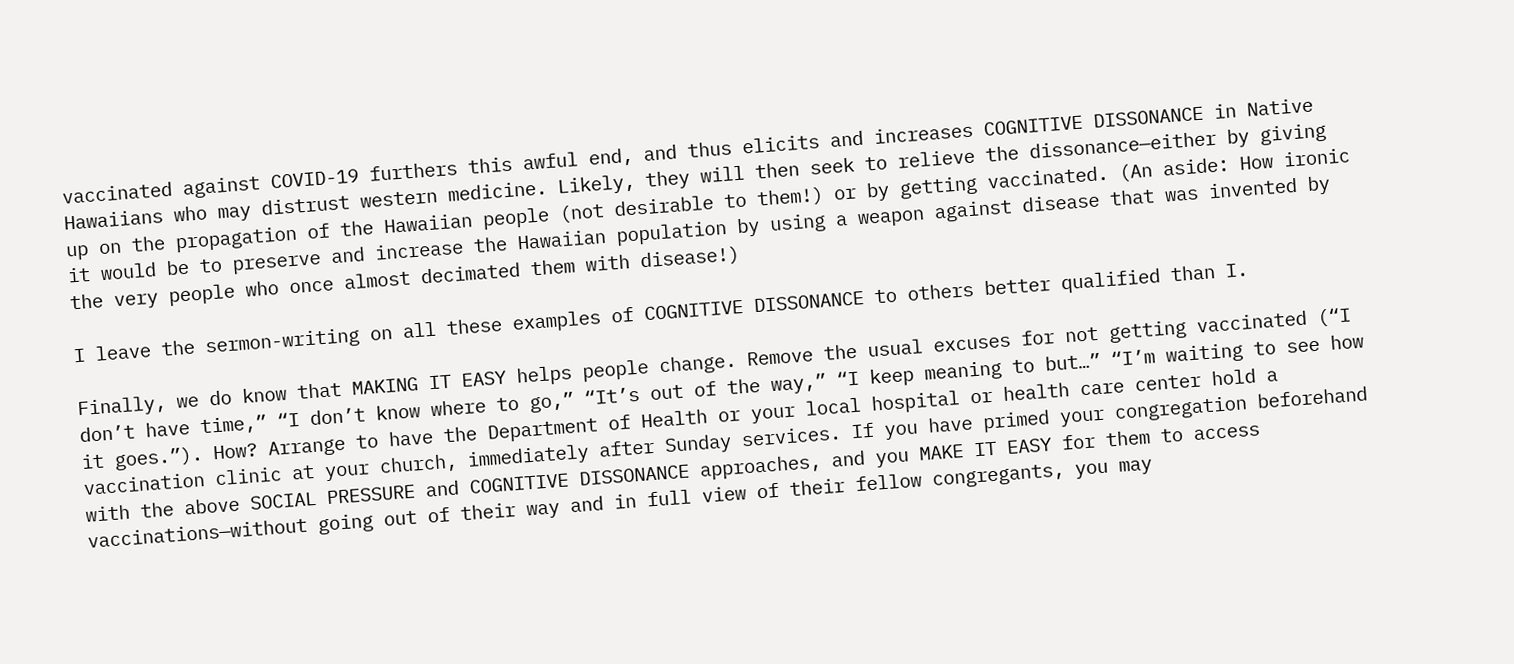vaccinated against COVID-19 furthers this awful end, and thus elicits and increases COGNITIVE DISSONANCE in Native Hawaiians who may distrust western medicine. Likely, they will then seek to relieve the dissonance—either by giving up on the propagation of the Hawaiian people (not desirable to them!) or by getting vaccinated. (An aside: How ironic it would be to preserve and increase the Hawaiian population by using a weapon against disease that was invented by the very people who once almost decimated them with disease!)

I leave the sermon-writing on all these examples of COGNITIVE DISSONANCE to others better qualified than I.

Finally, we do know that MAKING IT EASY helps people change. Remove the usual excuses for not getting vaccinated (“I don’t have time,” “I don’t know where to go,” “It’s out of the way,” “I keep meaning to but…” “I’m waiting to see how it goes.”). How? Arrange to have the Department of Health or your local hospital or health care center hold a vaccination clinic at your church, immediately after Sunday services. If you have primed your congregation beforehand with the above SOCIAL PRESSURE and COGNITIVE DISSONANCE approaches, and you MAKE IT EASY for them to access vaccinations—without going out of their way and in full view of their fellow congregants, you may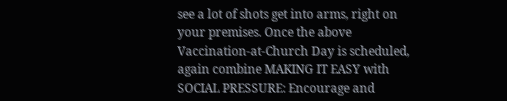see a lot of shots get into arms, right on your premises. Once the above Vaccination-at-Church Day is scheduled, again combine MAKING IT EASY with SOCIAL PRESSURE: Encourage and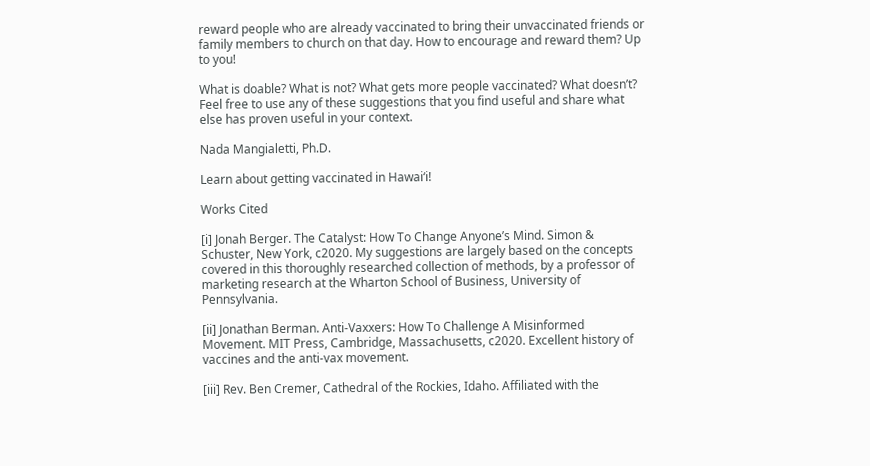reward people who are already vaccinated to bring their unvaccinated friends or family members to church on that day. How to encourage and reward them? Up to you!

What is doable? What is not? What gets more people vaccinated? What doesn’t? Feel free to use any of these suggestions that you find useful and share what else has proven useful in your context.

Nada Mangialetti, Ph.D.

Learn about getting vaccinated in Hawai‘i!

Works Cited

[i] Jonah Berger. The Catalyst: How To Change Anyone’s Mind. Simon & Schuster, New York, c2020. My suggestions are largely based on the concepts covered in this thoroughly researched collection of methods, by a professor of marketing research at the Wharton School of Business, University of Pennsylvania.

[ii] Jonathan Berman. Anti-Vaxxers: How To Challenge A Misinformed Movement. MIT Press, Cambridge, Massachusetts, c2020. Excellent history of vaccines and the anti-vax movement.

[iii] Rev. Ben Cremer, Cathedral of the Rockies, Idaho. Affiliated with the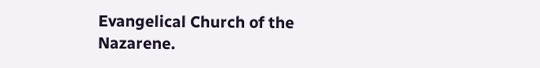Evangelical Church of the Nazarene.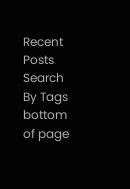Recent Posts
Search By Tags
bottom of page